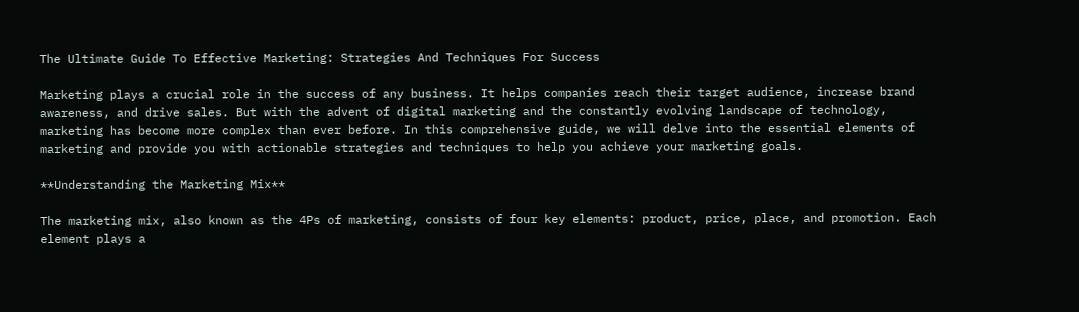The Ultimate Guide To Effective Marketing: Strategies And Techniques For Success

Marketing plays a crucial role in the success of any business. It helps companies reach their target audience, increase brand awareness, and drive sales. But with the advent of digital marketing and the constantly evolving landscape of technology, marketing has become more complex than ever before. In this comprehensive guide, we will delve into the essential elements of marketing and provide you with actionable strategies and techniques to help you achieve your marketing goals.

**Understanding the Marketing Mix**

The marketing mix, also known as the 4Ps of marketing, consists of four key elements: product, price, place, and promotion. Each element plays a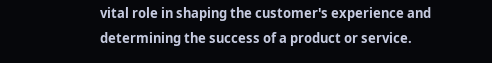vital role in shaping the customer's experience and determining the success of a product or service.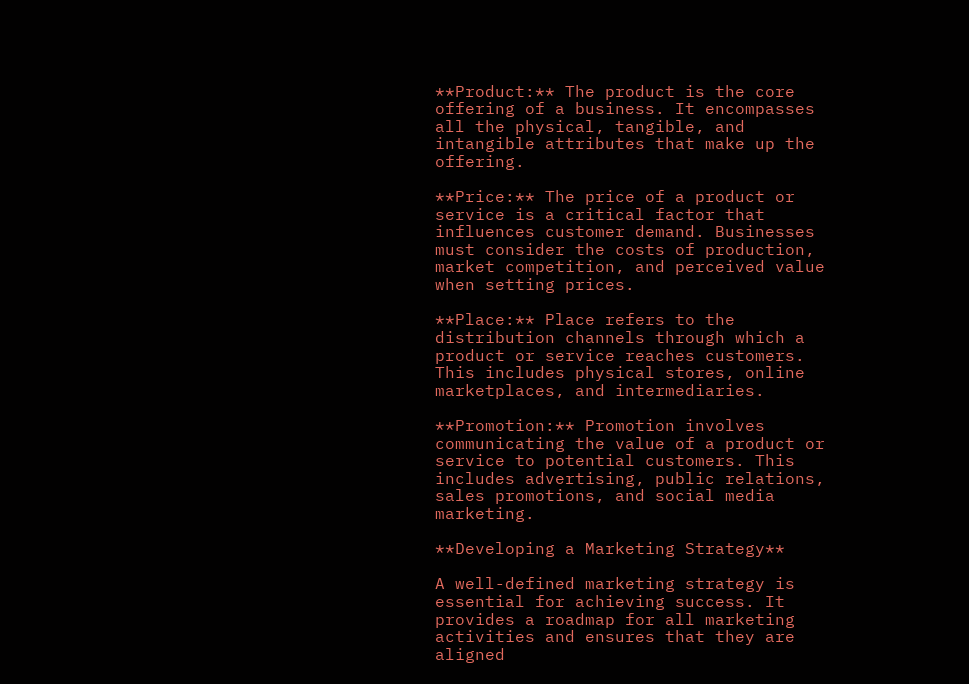**Product:** The product is the core offering of a business. It encompasses all the physical, tangible, and intangible attributes that make up the offering.

**Price:** The price of a product or service is a critical factor that influences customer demand. Businesses must consider the costs of production, market competition, and perceived value when setting prices.

**Place:** Place refers to the distribution channels through which a product or service reaches customers. This includes physical stores, online marketplaces, and intermediaries.

**Promotion:** Promotion involves communicating the value of a product or service to potential customers. This includes advertising, public relations, sales promotions, and social media marketing.

**Developing a Marketing Strategy**

A well-defined marketing strategy is essential for achieving success. It provides a roadmap for all marketing activities and ensures that they are aligned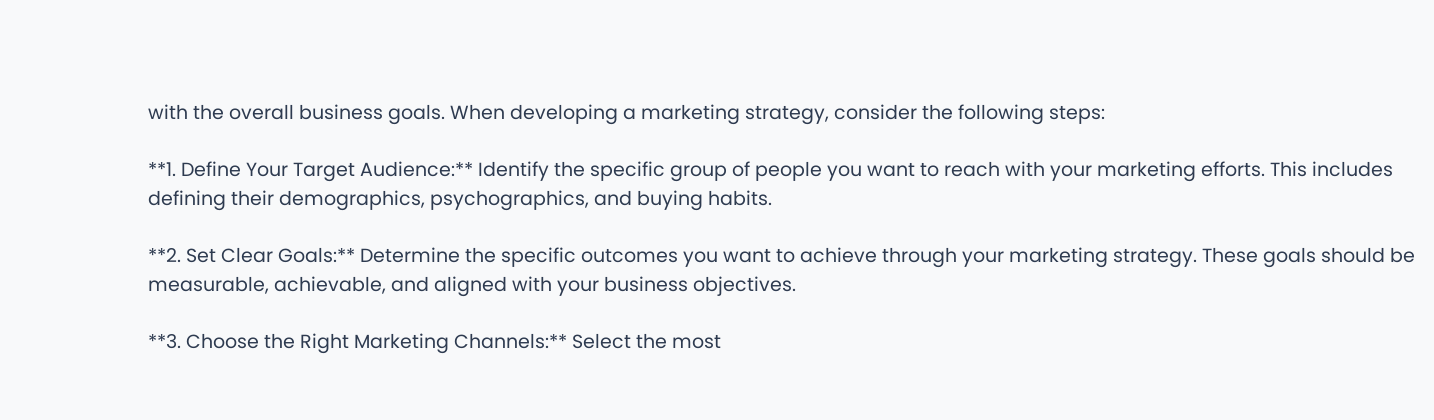with the overall business goals. When developing a marketing strategy, consider the following steps:

**1. Define Your Target Audience:** Identify the specific group of people you want to reach with your marketing efforts. This includes defining their demographics, psychographics, and buying habits.

**2. Set Clear Goals:** Determine the specific outcomes you want to achieve through your marketing strategy. These goals should be measurable, achievable, and aligned with your business objectives.

**3. Choose the Right Marketing Channels:** Select the most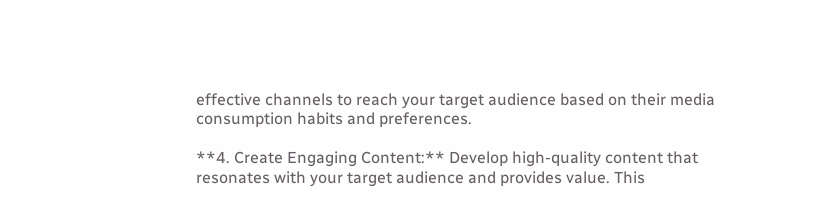effective channels to reach your target audience based on their media consumption habits and preferences.

**4. Create Engaging Content:** Develop high-quality content that resonates with your target audience and provides value. This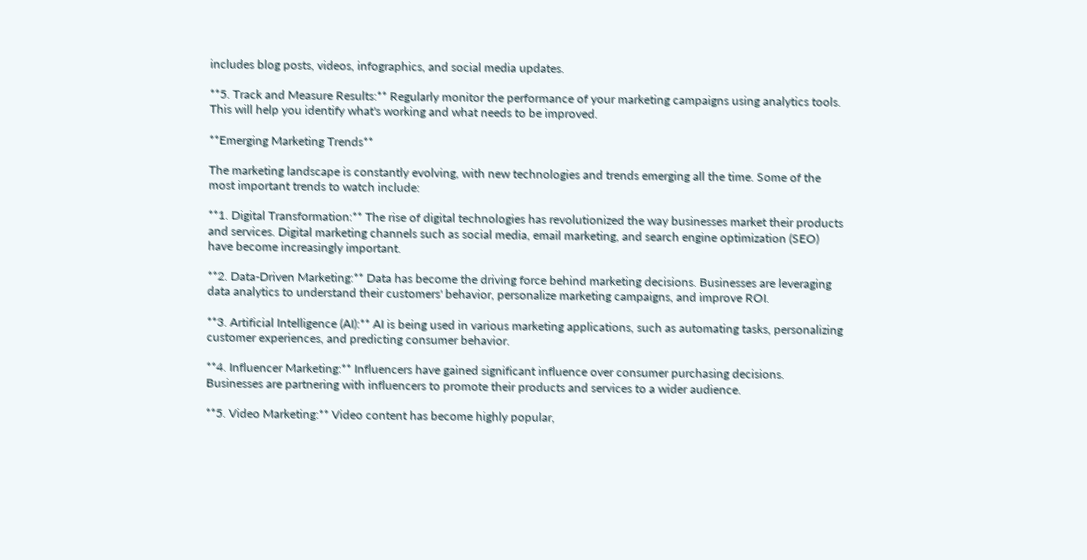includes blog posts, videos, infographics, and social media updates.

**5. Track and Measure Results:** Regularly monitor the performance of your marketing campaigns using analytics tools. This will help you identify what's working and what needs to be improved.

**Emerging Marketing Trends**

The marketing landscape is constantly evolving, with new technologies and trends emerging all the time. Some of the most important trends to watch include:

**1. Digital Transformation:** The rise of digital technologies has revolutionized the way businesses market their products and services. Digital marketing channels such as social media, email marketing, and search engine optimization (SEO) have become increasingly important.

**2. Data-Driven Marketing:** Data has become the driving force behind marketing decisions. Businesses are leveraging data analytics to understand their customers' behavior, personalize marketing campaigns, and improve ROI.

**3. Artificial Intelligence (AI):** AI is being used in various marketing applications, such as automating tasks, personalizing customer experiences, and predicting consumer behavior.

**4. Influencer Marketing:** Influencers have gained significant influence over consumer purchasing decisions. Businesses are partnering with influencers to promote their products and services to a wider audience.

**5. Video Marketing:** Video content has become highly popular,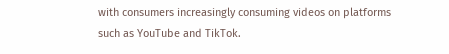with consumers increasingly consuming videos on platforms such as YouTube and TikTok.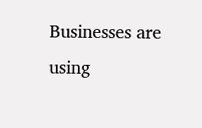Businesses are using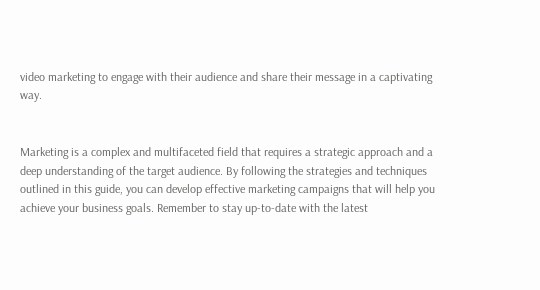video marketing to engage with their audience and share their message in a captivating way.


Marketing is a complex and multifaceted field that requires a strategic approach and a deep understanding of the target audience. By following the strategies and techniques outlined in this guide, you can develop effective marketing campaigns that will help you achieve your business goals. Remember to stay up-to-date with the latest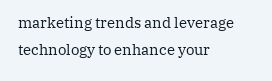marketing trends and leverage technology to enhance your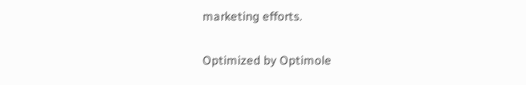marketing efforts.

Optimized by Optimole